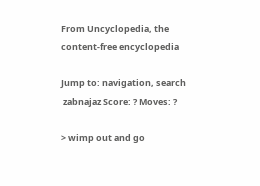From Uncyclopedia, the content-free encyclopedia

Jump to: navigation, search
 zabnajaz Score: ? Moves: ?

> wimp out and go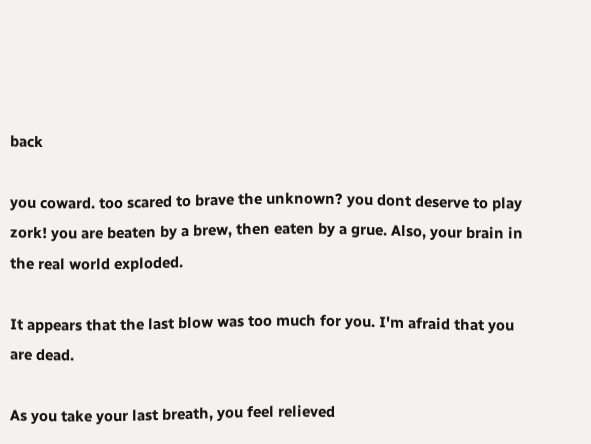back

you coward. too scared to brave the unknown? you dont deserve to play zork! you are beaten by a brew, then eaten by a grue. Also, your brain in the real world exploded.

It appears that the last blow was too much for you. I'm afraid that you are dead.

As you take your last breath, you feel relieved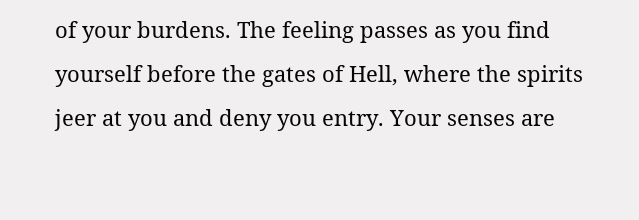of your burdens. The feeling passes as you find yourself before the gates of Hell, where the spirits jeer at you and deny you entry. Your senses are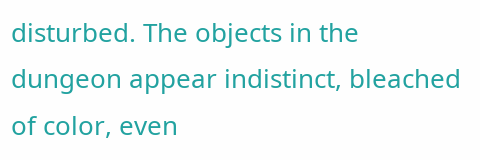disturbed. The objects in the dungeon appear indistinct, bleached of color, even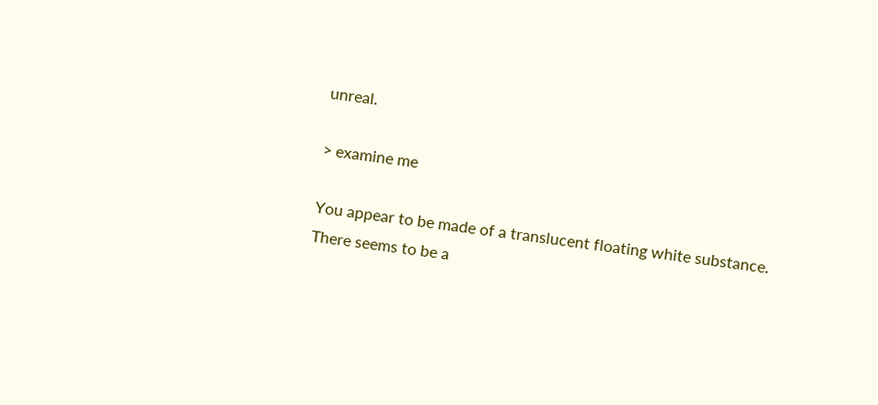unreal.

> examine me

You appear to be made of a translucent floating white substance. There seems to be a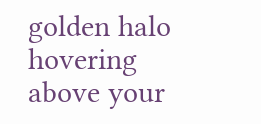golden halo hovering above your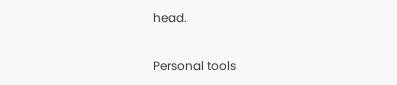head.

Personal tools